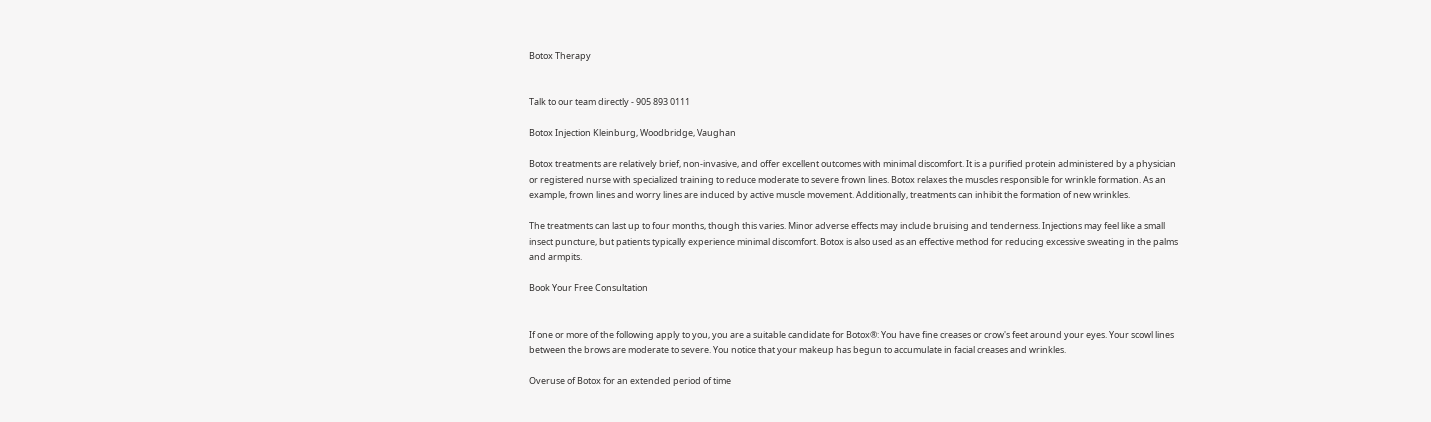Botox Therapy


Talk to our team directly - 905 893 0111

Botox Injection Kleinburg, Woodbridge, Vaughan

Botox treatments are relatively brief, non-invasive, and offer excellent outcomes with minimal discomfort. It is a purified protein administered by a physician or registered nurse with specialized training to reduce moderate to severe frown lines. Botox relaxes the muscles responsible for wrinkle formation. As an example, frown lines and worry lines are induced by active muscle movement. Additionally, treatments can inhibit the formation of new wrinkles.

The treatments can last up to four months, though this varies. Minor adverse effects may include bruising and tenderness. Injections may feel like a small insect puncture, but patients typically experience minimal discomfort. Botox is also used as an effective method for reducing excessive sweating in the palms and armpits.

Book Your Free Consultation


If one or more of the following apply to you, you are a suitable candidate for Botox®: You have fine creases or crow's feet around your eyes. Your scowl lines between the brows are moderate to severe. You notice that your makeup has begun to accumulate in facial creases and wrinkles.

Overuse of Botox for an extended period of time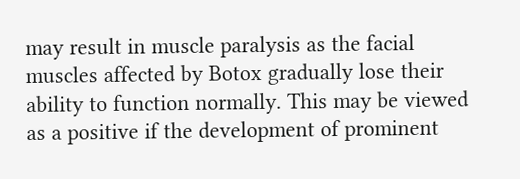may result in muscle paralysis as the facial muscles affected by Botox gradually lose their ability to function normally. This may be viewed as a positive if the development of prominent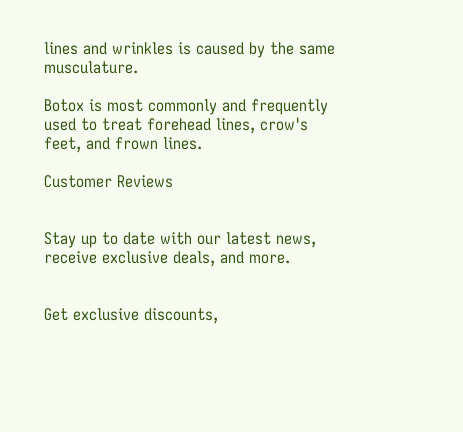lines and wrinkles is caused by the same musculature.

Botox is most commonly and frequently used to treat forehead lines, crow's feet, and frown lines.

Customer Reviews


Stay up to date with our latest news, receive exclusive deals, and more.


Get exclusive discounts,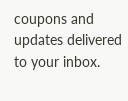coupons and updates delivered to your inbox.